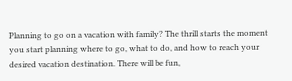Planning to go on a vacation with family? The thrill starts the moment you start planning where to go, what to do, and how to reach your desired vacation destination. There will be fun,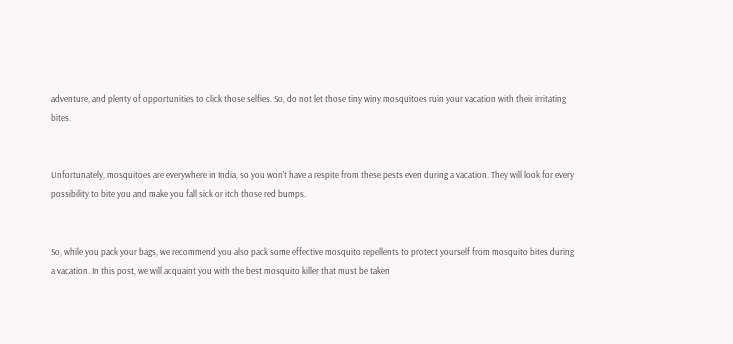adventure, and plenty of opportunities to click those selfies. So, do not let those tiny winy mosquitoes ruin your vacation with their irritating bites.


Unfortunately, mosquitoes are everywhere in India, so you won't have a respite from these pests even during a vacation. They will look for every possibility to bite you and make you fall sick or itch those red bumps.


So, while you pack your bags, we recommend you also pack some effective mosquito repellents to protect yourself from mosquito bites during a vacation. In this post, we will acquaint you with the best mosquito killer that must be taken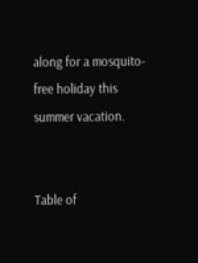along for a mosquito-free holiday this summer vacation.


Table of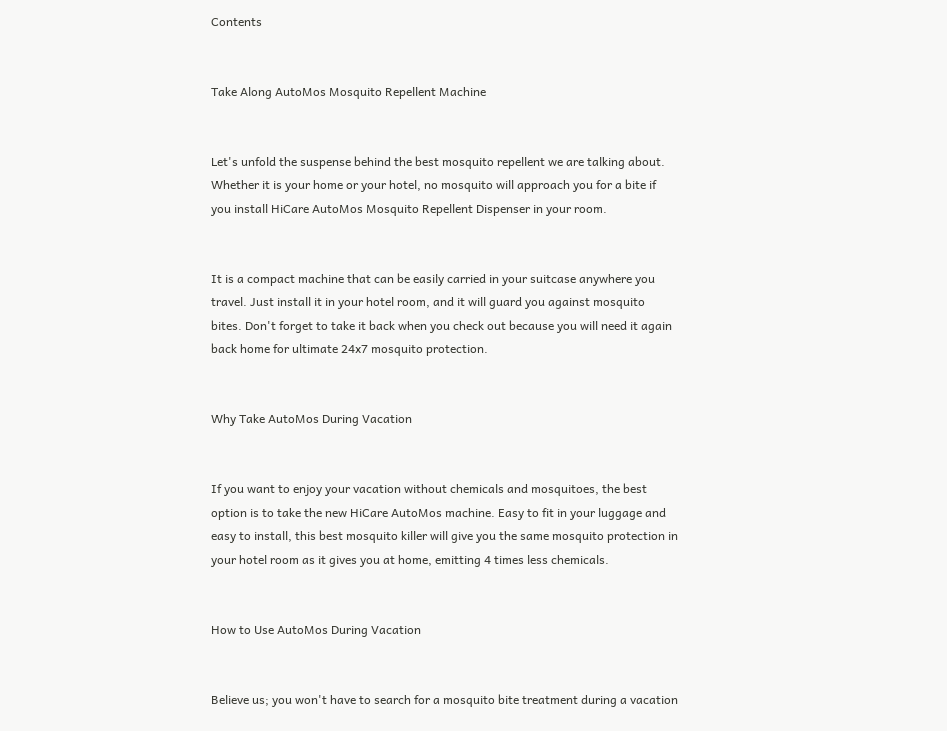Contents


Take Along AutoMos Mosquito Repellent Machine


Let's unfold the suspense behind the best mosquito repellent we are talking about. Whether it is your home or your hotel, no mosquito will approach you for a bite if you install HiCare AutoMos Mosquito Repellent Dispenser in your room.


It is a compact machine that can be easily carried in your suitcase anywhere you travel. Just install it in your hotel room, and it will guard you against mosquito bites. Don't forget to take it back when you check out because you will need it again back home for ultimate 24x7 mosquito protection.


Why Take AutoMos During Vacation


If you want to enjoy your vacation without chemicals and mosquitoes, the best option is to take the new HiCare AutoMos machine. Easy to fit in your luggage and easy to install, this best mosquito killer will give you the same mosquito protection in your hotel room as it gives you at home, emitting 4 times less chemicals.


How to Use AutoMos During Vacation


Believe us; you won't have to search for a mosquito bite treatment during a vacation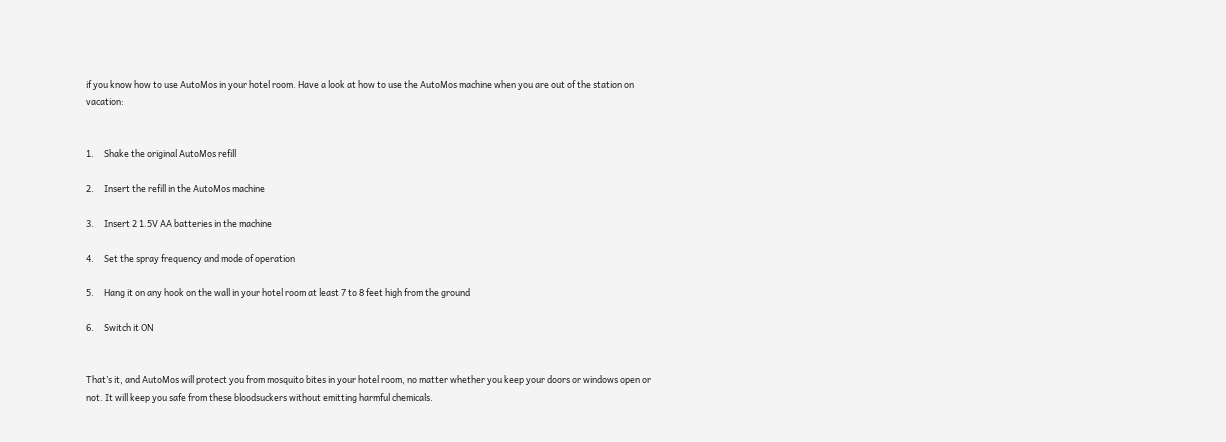if you know how to use AutoMos in your hotel room. Have a look at how to use the AutoMos machine when you are out of the station on vacation:


1.     Shake the original AutoMos refill

2.     Insert the refill in the AutoMos machine

3.     Insert 2 1.5V AA batteries in the machine

4.     Set the spray frequency and mode of operation

5.     Hang it on any hook on the wall in your hotel room at least 7 to 8 feet high from the ground

6.     Switch it ON


That’s it, and AutoMos will protect you from mosquito bites in your hotel room, no matter whether you keep your doors or windows open or not. It will keep you safe from these bloodsuckers without emitting harmful chemicals.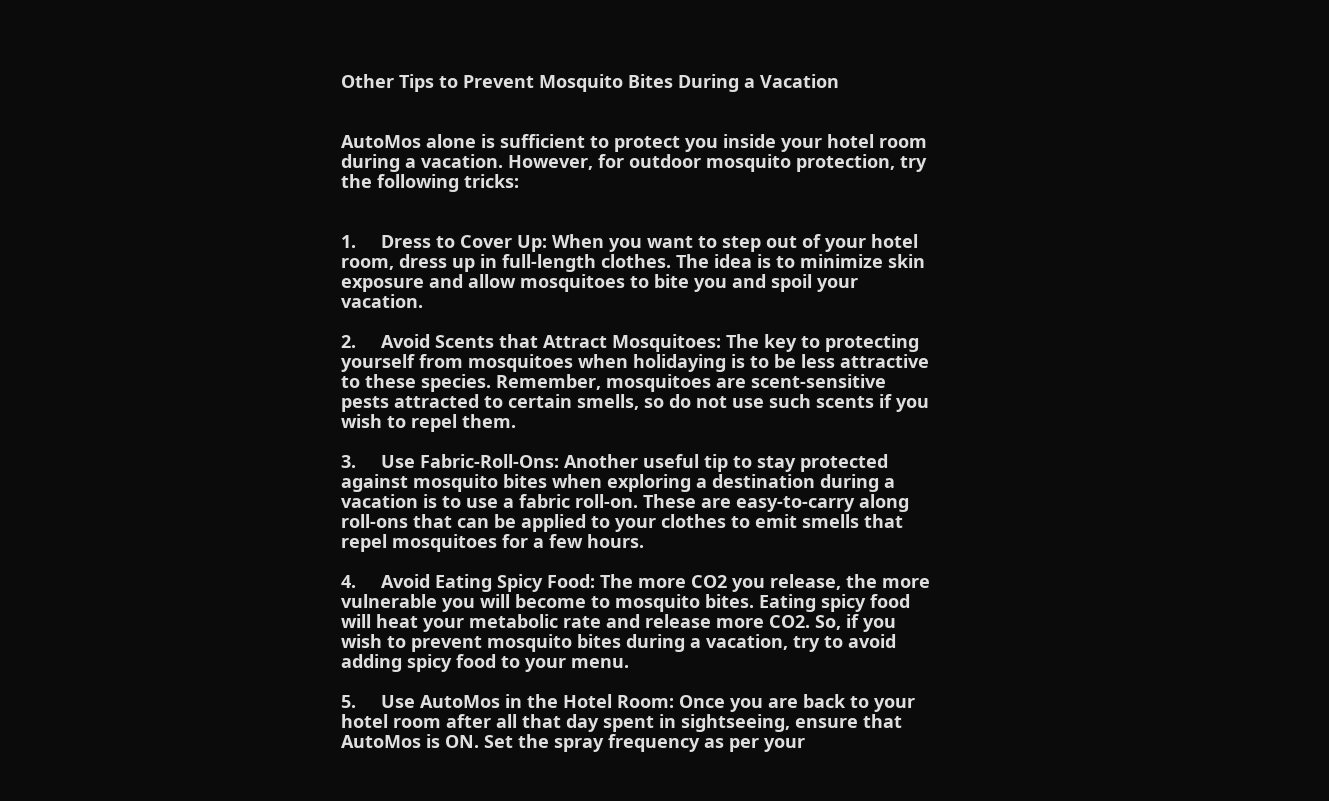Other Tips to Prevent Mosquito Bites During a Vacation


AutoMos alone is sufficient to protect you inside your hotel room during a vacation. However, for outdoor mosquito protection, try the following tricks:


1.     Dress to Cover Up: When you want to step out of your hotel room, dress up in full-length clothes. The idea is to minimize skin exposure and allow mosquitoes to bite you and spoil your vacation.

2.     Avoid Scents that Attract Mosquitoes: The key to protecting yourself from mosquitoes when holidaying is to be less attractive to these species. Remember, mosquitoes are scent-sensitive pests attracted to certain smells, so do not use such scents if you wish to repel them.

3.     Use Fabric-Roll-Ons: Another useful tip to stay protected against mosquito bites when exploring a destination during a vacation is to use a fabric roll-on. These are easy-to-carry along roll-ons that can be applied to your clothes to emit smells that repel mosquitoes for a few hours.

4.     Avoid Eating Spicy Food: The more CO2 you release, the more vulnerable you will become to mosquito bites. Eating spicy food will heat your metabolic rate and release more CO2. So, if you wish to prevent mosquito bites during a vacation, try to avoid adding spicy food to your menu.

5.     Use AutoMos in the Hotel Room: Once you are back to your hotel room after all that day spent in sightseeing, ensure that AutoMos is ON. Set the spray frequency as per your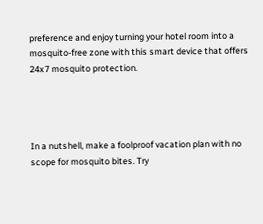preference and enjoy turning your hotel room into a mosquito-free zone with this smart device that offers 24x7 mosquito protection.




In a nutshell, make a foolproof vacation plan with no scope for mosquito bites. Try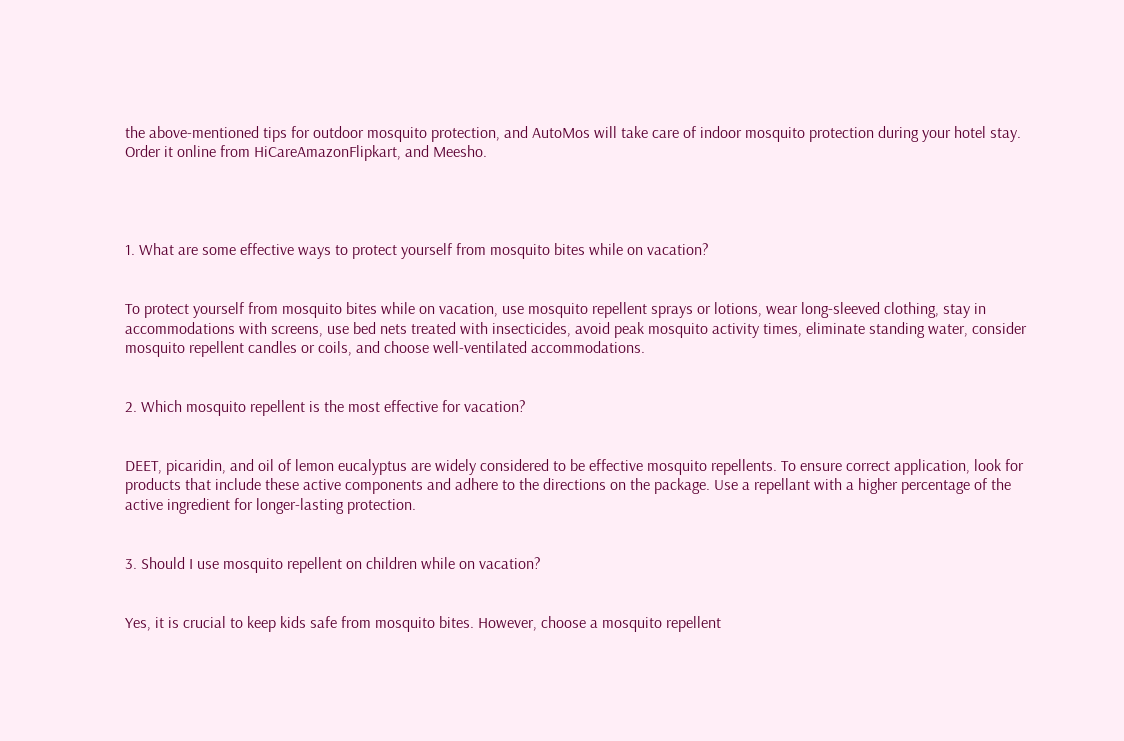the above-mentioned tips for outdoor mosquito protection, and AutoMos will take care of indoor mosquito protection during your hotel stay. Order it online from HiCareAmazonFlipkart, and Meesho.




1. What are some effective ways to protect yourself from mosquito bites while on vacation?


To protect yourself from mosquito bites while on vacation, use mosquito repellent sprays or lotions, wear long-sleeved clothing, stay in accommodations with screens, use bed nets treated with insecticides, avoid peak mosquito activity times, eliminate standing water, consider mosquito repellent candles or coils, and choose well-ventilated accommodations.


2. Which mosquito repellent is the most effective for vacation?


DEET, picaridin, and oil of lemon eucalyptus are widely considered to be effective mosquito repellents. To ensure correct application, look for products that include these active components and adhere to the directions on the package. Use a repellant with a higher percentage of the active ingredient for longer-lasting protection.


3. Should I use mosquito repellent on children while on vacation?


Yes, it is crucial to keep kids safe from mosquito bites. However, choose a mosquito repellent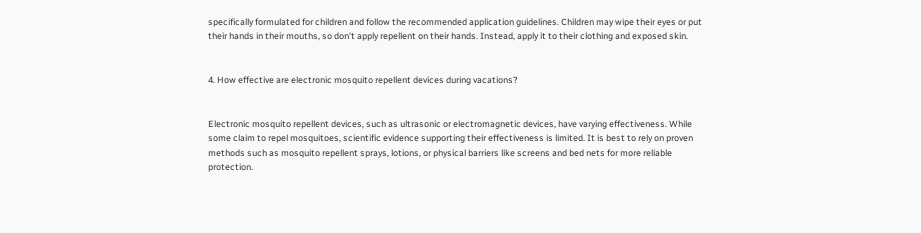specifically formulated for children and follow the recommended application guidelines. Children may wipe their eyes or put their hands in their mouths, so don't apply repellent on their hands. Instead, apply it to their clothing and exposed skin.


4. How effective are electronic mosquito repellent devices during vacations?


Electronic mosquito repellent devices, such as ultrasonic or electromagnetic devices, have varying effectiveness. While some claim to repel mosquitoes, scientific evidence supporting their effectiveness is limited. It is best to rely on proven methods such as mosquito repellent sprays, lotions, or physical barriers like screens and bed nets for more reliable protection.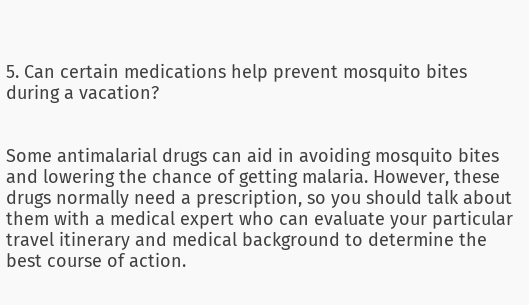5. Can certain medications help prevent mosquito bites during a vacation?


Some antimalarial drugs can aid in avoiding mosquito bites and lowering the chance of getting malaria. However, these drugs normally need a prescription, so you should talk about them with a medical expert who can evaluate your particular travel itinerary and medical background to determine the best course of action.